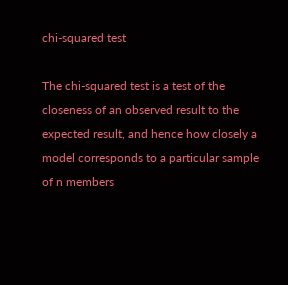chi-squared test

The chi-squared test is a test of the closeness of an observed result to the expected result, and hence how closely a model corresponds to a particular sample of n members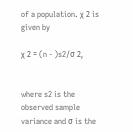of a population. χ 2 is given by

χ 2 = (n - )s2/σ 2,


where s2 is the observed sample variance and σ is the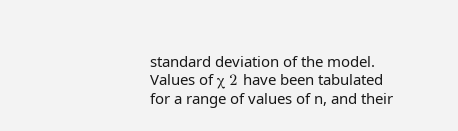standard deviation of the model. Values of χ 2 have been tabulated for a range of values of n, and their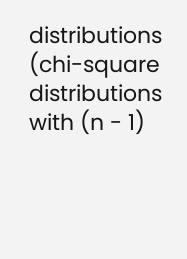distributions (chi-square distributions with (n - 1)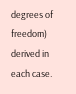degrees of freedom) derived in each case.